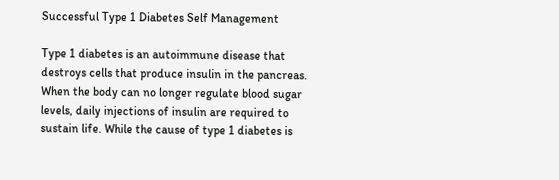Successful Type 1 Diabetes Self Management

Type 1 diabetes is an autoimmune disease that destroys cells that produce insulin in the pancreas. When the body can no longer regulate blood sugar levels, daily injections of insulin are required to sustain life. While the cause of type 1 diabetes is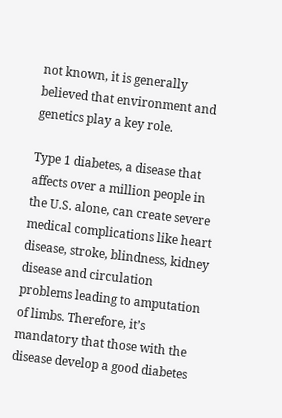not known, it is generally believed that environment and genetics play a key role.

Type 1 diabetes, a disease that affects over a million people in the U.S. alone, can create severe medical complications like heart disease, stroke, blindness, kidney disease and circulation problems leading to amputation of limbs. Therefore, it’s mandatory that those with the disease develop a good diabetes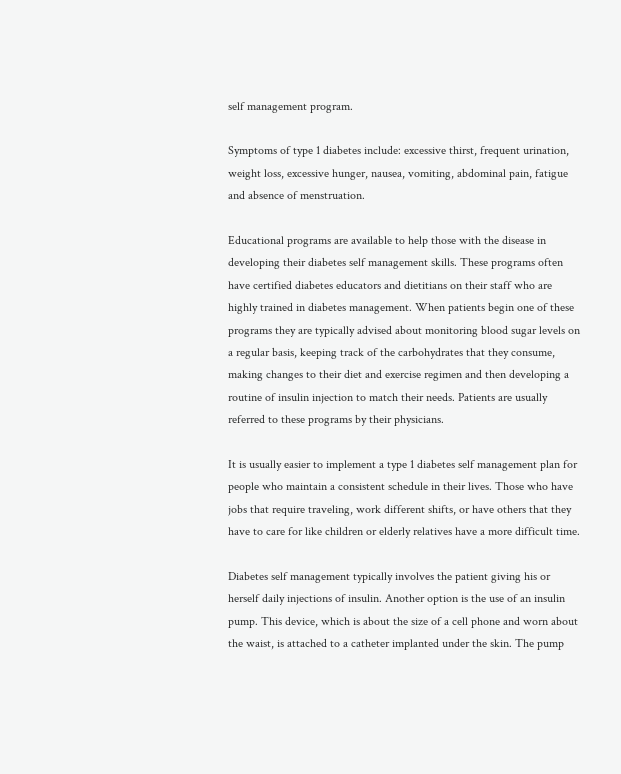self management program.

Symptoms of type 1 diabetes include: excessive thirst, frequent urination, weight loss, excessive hunger, nausea, vomiting, abdominal pain, fatigue and absence of menstruation.

Educational programs are available to help those with the disease in developing their diabetes self management skills. These programs often have certified diabetes educators and dietitians on their staff who are highly trained in diabetes management. When patients begin one of these programs they are typically advised about monitoring blood sugar levels on a regular basis, keeping track of the carbohydrates that they consume, making changes to their diet and exercise regimen and then developing a routine of insulin injection to match their needs. Patients are usually referred to these programs by their physicians.

It is usually easier to implement a type 1 diabetes self management plan for people who maintain a consistent schedule in their lives. Those who have jobs that require traveling, work different shifts, or have others that they have to care for like children or elderly relatives have a more difficult time.

Diabetes self management typically involves the patient giving his or herself daily injections of insulin. Another option is the use of an insulin pump. This device, which is about the size of a cell phone and worn about the waist, is attached to a catheter implanted under the skin. The pump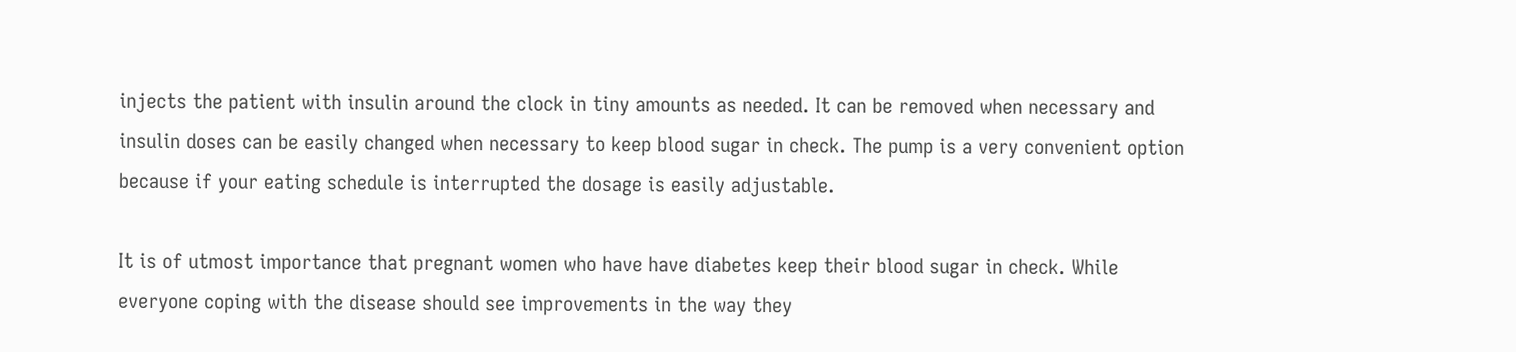injects the patient with insulin around the clock in tiny amounts as needed. It can be removed when necessary and insulin doses can be easily changed when necessary to keep blood sugar in check. The pump is a very convenient option because if your eating schedule is interrupted the dosage is easily adjustable.

It is of utmost importance that pregnant women who have have diabetes keep their blood sugar in check. While everyone coping with the disease should see improvements in the way they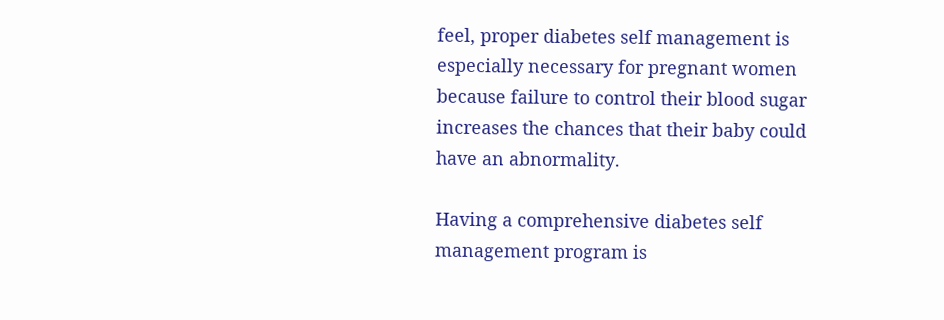feel, proper diabetes self management is especially necessary for pregnant women because failure to control their blood sugar increases the chances that their baby could have an abnormality.

Having a comprehensive diabetes self management program is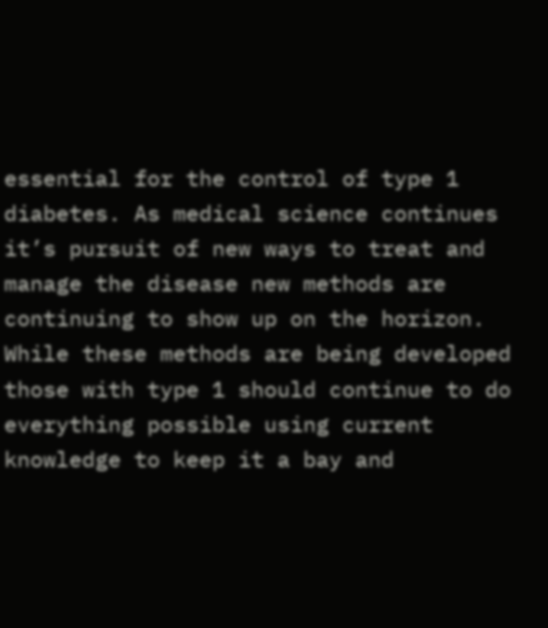essential for the control of type 1 diabetes. As medical science continues it’s pursuit of new ways to treat and manage the disease new methods are continuing to show up on the horizon. While these methods are being developed those with type 1 should continue to do everything possible using current knowledge to keep it a bay and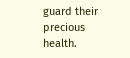guard their precious health.